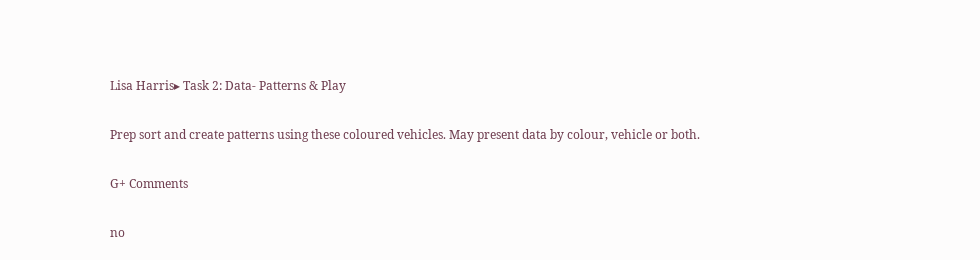Lisa Harris▸ Task 2: Data- Patterns & Play

Prep sort and create patterns using these coloured vehicles. May present data by colour, vehicle or both.

G+ Comments

no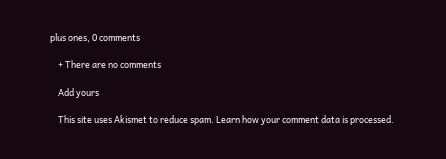plus ones, 0 comments

    + There are no comments

    Add yours

    This site uses Akismet to reduce spam. Learn how your comment data is processed.